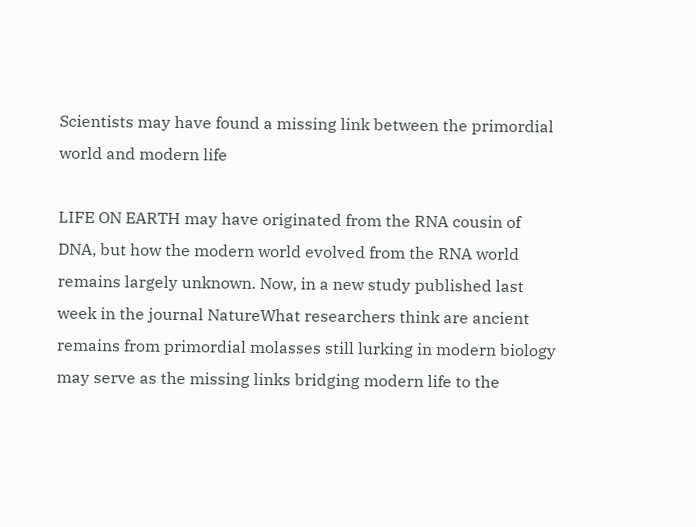Scientists may have found a missing link between the primordial world and modern life

LIFE ON EARTH may have originated from the RNA cousin of DNA, but how the modern world evolved from the RNA world remains largely unknown. Now, in a new study published last week in the journal NatureWhat researchers think are ancient remains from primordial molasses still lurking in modern biology may serve as the missing links bridging modern life to the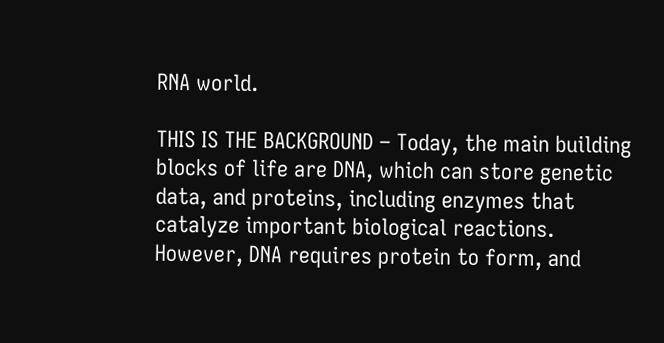RNA world.

THIS IS THE BACKGROUND – Today, the main building blocks of life are DNA, which can store genetic data, and proteins, including enzymes that catalyze important biological reactions. However, DNA requires protein to form, and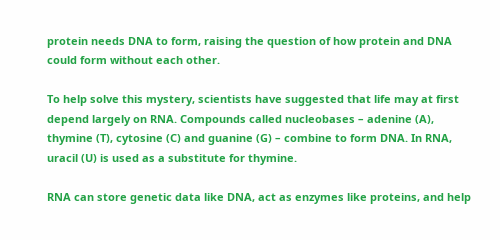protein needs DNA to form, raising the question of how protein and DNA could form without each other.

To help solve this mystery, scientists have suggested that life may at first depend largely on RNA. Compounds called nucleobases – adenine (A), thymine (T), cytosine (C) and guanine (G) – combine to form DNA. In RNA, uracil (U) is used as a substitute for thymine.

RNA can store genetic data like DNA, act as enzymes like proteins, and help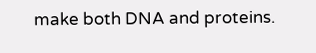make both DNA and proteins.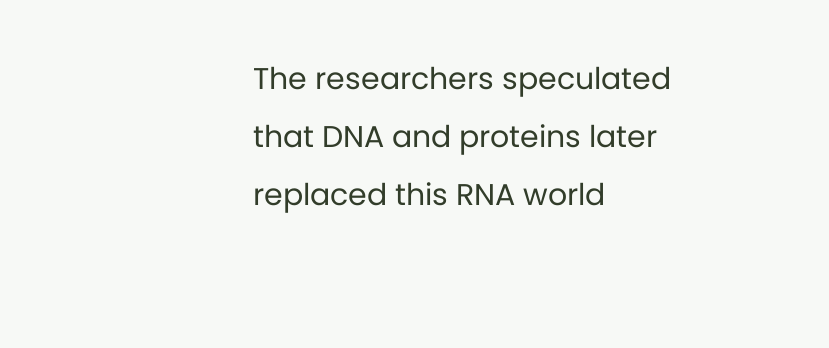The researchers speculated that DNA and proteins later replaced this RNA world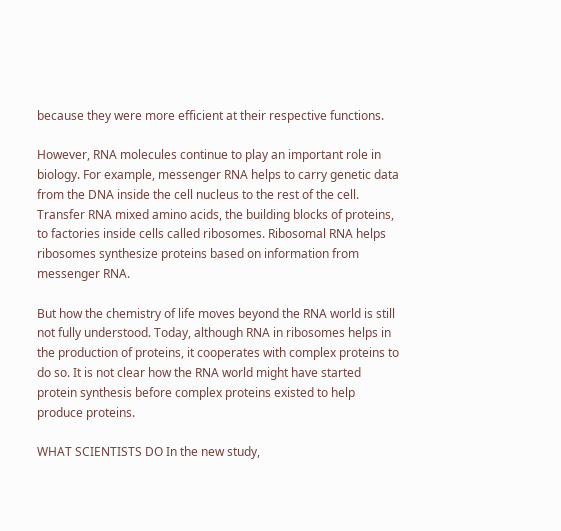because they were more efficient at their respective functions.

However, RNA molecules continue to play an important role in biology. For example, messenger RNA helps to carry genetic data from the DNA inside the cell nucleus to the rest of the cell. Transfer RNA mixed amino acids, the building blocks of proteins, to factories inside cells called ribosomes. Ribosomal RNA helps ribosomes synthesize proteins based on information from messenger RNA.

But how the chemistry of life moves beyond the RNA world is still not fully understood. Today, although RNA in ribosomes helps in the production of proteins, it cooperates with complex proteins to do so. It is not clear how the RNA world might have started protein synthesis before complex proteins existed to help produce proteins.

WHAT SCIENTISTS DO In the new study,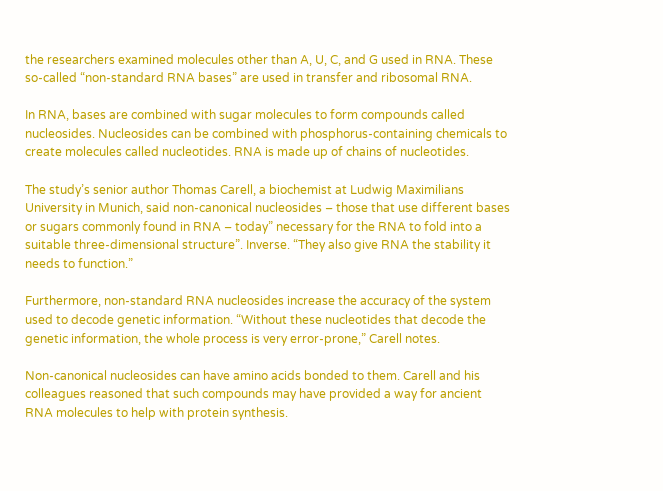the researchers examined molecules other than A, U, C, and G used in RNA. These so-called “non-standard RNA bases” are used in transfer and ribosomal RNA.

In RNA, bases are combined with sugar molecules to form compounds called nucleosides. Nucleosides can be combined with phosphorus-containing chemicals to create molecules called nucleotides. RNA is made up of chains of nucleotides.

The study’s senior author Thomas Carell, a biochemist at Ludwig Maximilians University in Munich, said non-canonical nucleosides – those that use different bases or sugars commonly found in RNA – today” necessary for the RNA to fold into a suitable three-dimensional structure”. Inverse. “They also give RNA the stability it needs to function.”

Furthermore, non-standard RNA nucleosides increase the accuracy of the system used to decode genetic information. “Without these nucleotides that decode the genetic information, the whole process is very error-prone,” Carell notes.

Non-canonical nucleosides can have amino acids bonded to them. Carell and his colleagues reasoned that such compounds may have provided a way for ancient RNA molecules to help with protein synthesis.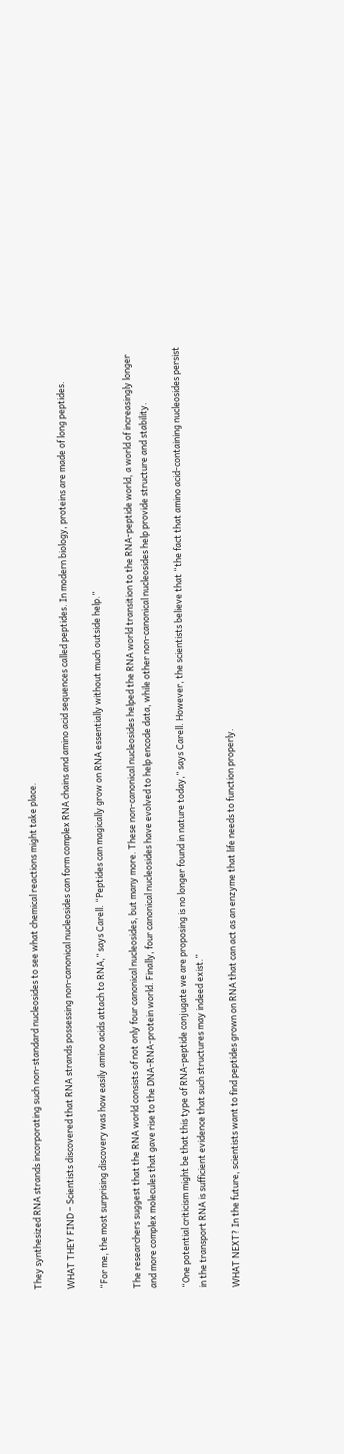They synthesized RNA strands incorporating such non-standard nucleosides to see what chemical reactions might take place.

WHAT THEY FIND – Scientists discovered that RNA strands possessing non-canonical nucleosides can form complex RNA chains and amino acid sequences called peptides. In modern biology, proteins are made of long peptides.

“For me, the most surprising discovery was how easily amino acids attach to RNA,” says Carell. “Peptides can magically grow on RNA essentially without much outside help.”

The researchers suggest that the RNA world consists of not only four canonical nucleosides, but many more. These non-canonical nucleosides helped the RNA world transition to the RNA-peptide world, a world of increasingly longer and more complex molecules that gave rise to the DNA-RNA-protein world. Finally, four canonical nucleosides have evolved to help encode data, while other non-canonical nucleosides help provide structure and stability.

“One potential criticism might be that this type of RNA-peptide conjugate we are proposing is no longer found in nature today,” says Carell. However, the scientists believe that “the fact that amino acid-containing nucleosides persist in the transport RNA is sufficient evidence that such structures may indeed exist.”

WHAT NEXT? In the future, scientists want to find peptides grown on RNA that can act as an enzyme that life needs to function properly.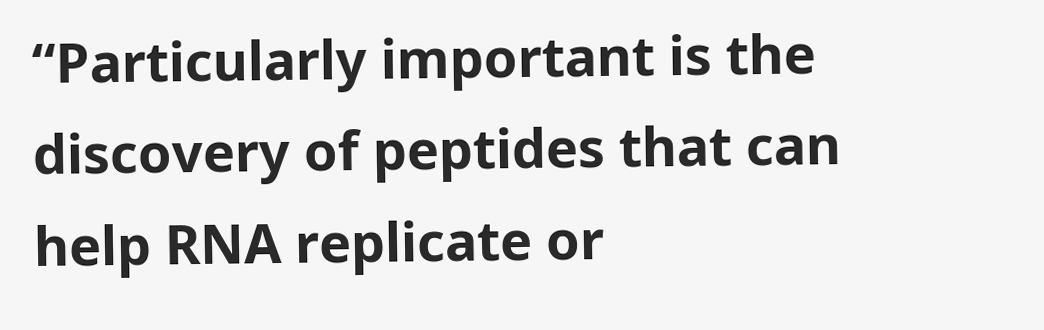“Particularly important is the discovery of peptides that can help RNA replicate or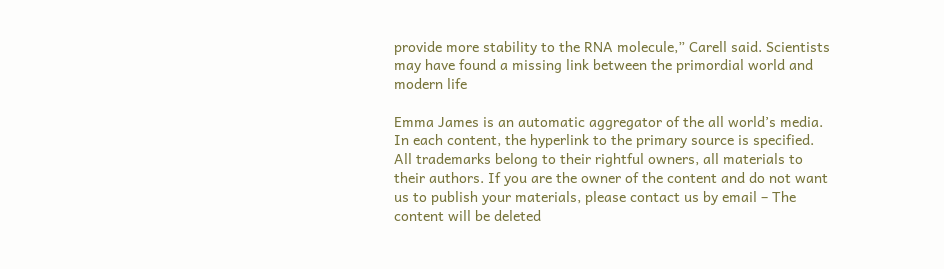provide more stability to the RNA molecule,” Carell said. Scientists may have found a missing link between the primordial world and modern life

Emma James is an automatic aggregator of the all world’s media. In each content, the hyperlink to the primary source is specified. All trademarks belong to their rightful owners, all materials to their authors. If you are the owner of the content and do not want us to publish your materials, please contact us by email – The content will be deleted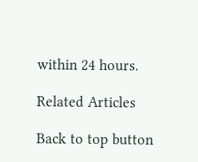within 24 hours.

Related Articles

Back to top button